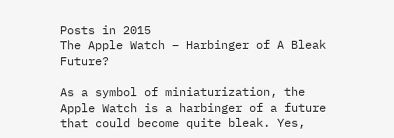Posts in 2015
The Apple Watch – Harbinger of A Bleak Future?

As a symbol of miniaturization, the Apple Watch is a harbinger of a future that could become quite bleak. Yes,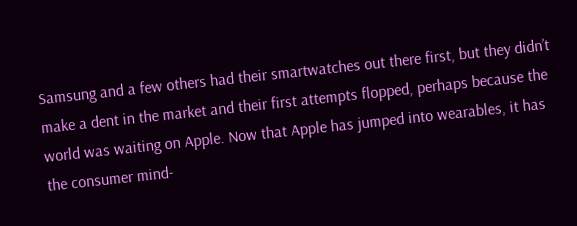Samsung and a few others had their smartwatches out there first, but they didn’t make a dent in the market and their first attempts flopped, perhaps because the world was waiting on Apple. Now that Apple has jumped into wearables, it has the consumer mind-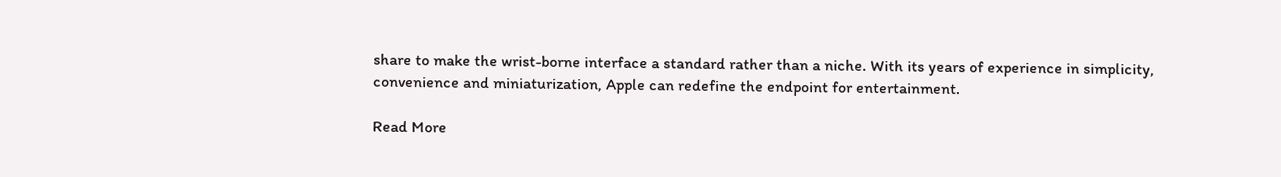share to make the wrist-borne interface a standard rather than a niche. With its years of experience in simplicity, convenience and miniaturization, Apple can redefine the endpoint for entertainment.

Read More